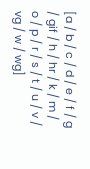[a / b / c / d / e / f / g / gif / h / hr / k / m / o / p / r / s / t / u / v / vg / w / wg]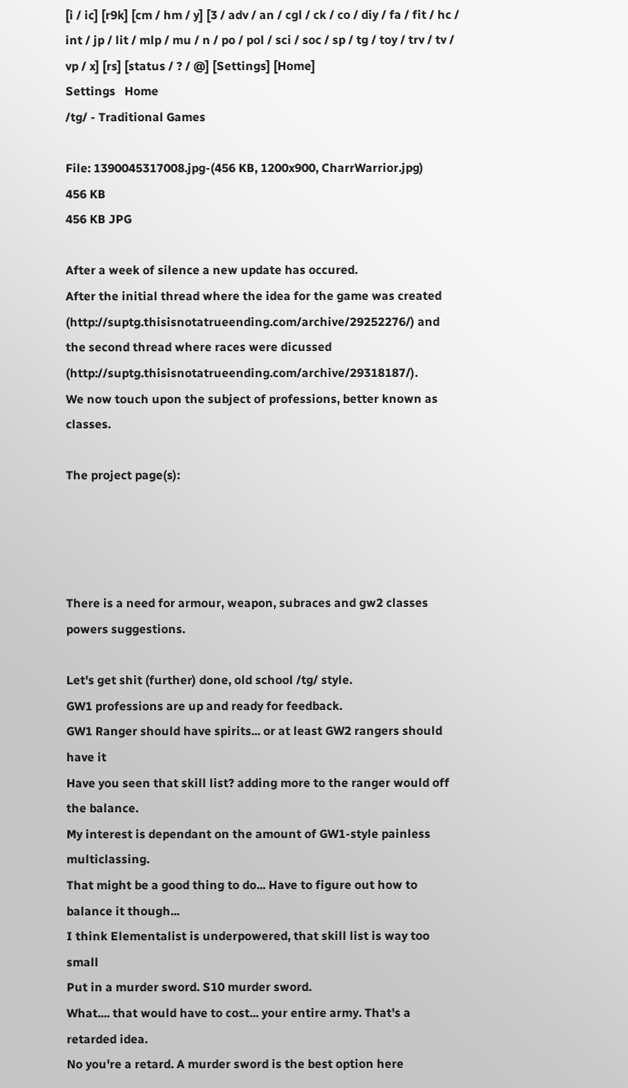[i / ic] [r9k] [cm / hm / y] [3 / adv / an / cgl / ck / co / diy / fa / fit / hc / int / jp / lit / mlp / mu / n / po / pol / sci / soc / sp / tg / toy / trv / tv / vp / x] [rs] [status / ? / @] [Settings] [Home]
Settings   Home
/tg/ - Traditional Games

File: 1390045317008.jpg-(456 KB, 1200x900, CharrWarrior.jpg)
456 KB
456 KB JPG

After a week of silence a new update has occured.
After the initial thread where the idea for the game was created (http://suptg.thisisnotatrueending.com/archive/29252276/) and the second thread where races were dicussed (http://suptg.thisisnotatrueending.com/archive/29318187/).
We now touch upon the subject of professions, better known as classes.

The project page(s):




There is a need for armour, weapon, subraces and gw2 classes powers suggestions.

Let's get shit (further) done, old school /tg/ style.
GW1 professions are up and ready for feedback.
GW1 Ranger should have spirits... or at least GW2 rangers should have it
Have you seen that skill list? adding more to the ranger would off the balance.
My interest is dependant on the amount of GW1-style painless multiclassing.
That might be a good thing to do... Have to figure out how to balance it though...
I think Elementalist is underpowered, that skill list is way too small
Put in a murder sword. S10 murder sword.
What.... that would have to cost... your entire army. That's a retarded idea.
No you're a retard. A murder sword is the best option here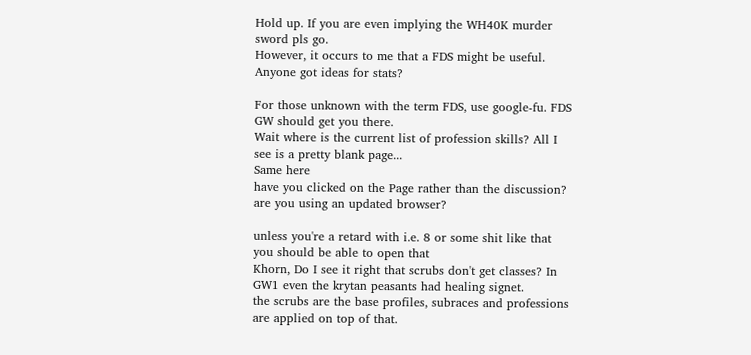Hold up. If you are even implying the WH40K murder sword pls go.
However, it occurs to me that a FDS might be useful. Anyone got ideas for stats?

For those unknown with the term FDS, use google-fu. FDS GW should get you there.
Wait where is the current list of profession skills? All I see is a pretty blank page...
Same here
have you clicked on the Page rather than the discussion? are you using an updated browser?

unless you're a retard with i.e. 8 or some shit like that you should be able to open that
Khorn, Do I see it right that scrubs don't get classes? In GW1 even the krytan peasants had healing signet.
the scrubs are the base profiles, subraces and professions are applied on top of that.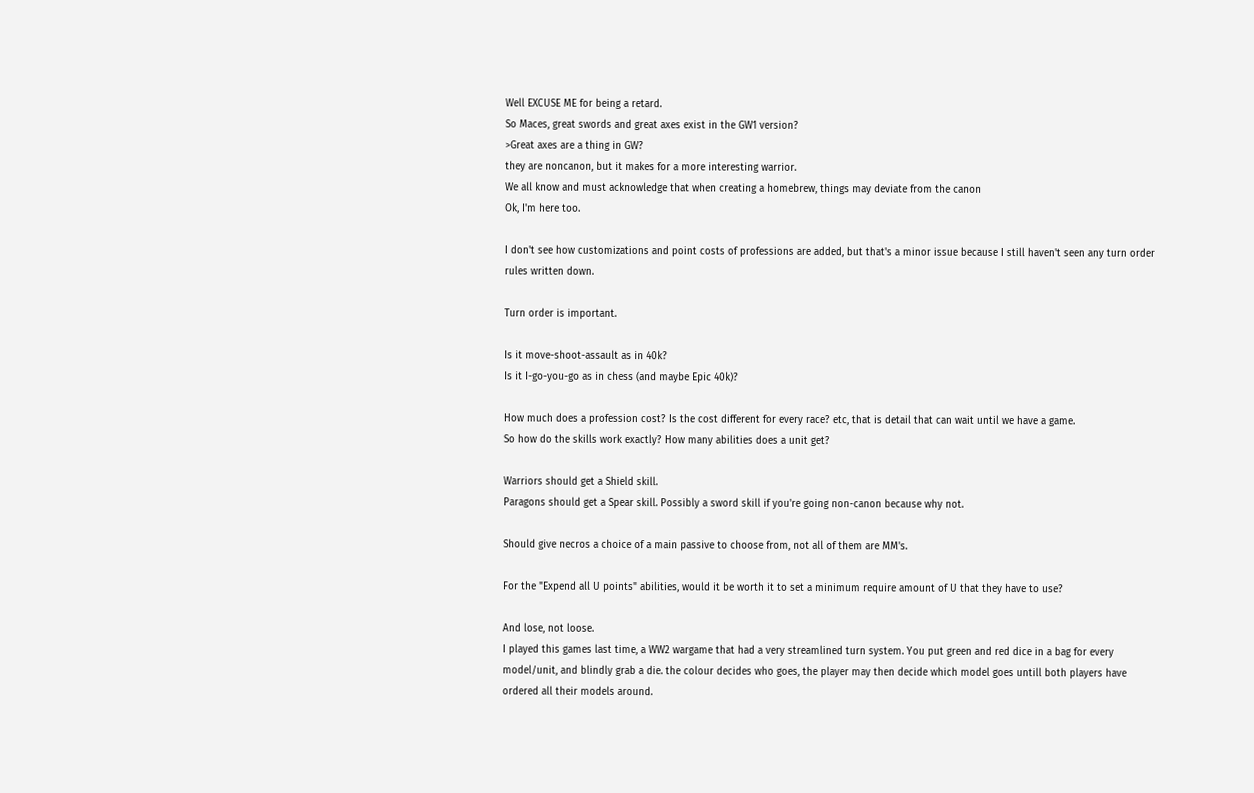Well EXCUSE ME for being a retard.
So Maces, great swords and great axes exist in the GW1 version?
>Great axes are a thing in GW?
they are noncanon, but it makes for a more interesting warrior.
We all know and must acknowledge that when creating a homebrew, things may deviate from the canon
Ok, I'm here too.

I don't see how customizations and point costs of professions are added, but that's a minor issue because I still haven't seen any turn order rules written down.

Turn order is important.

Is it move-shoot-assault as in 40k?
Is it I-go-you-go as in chess (and maybe Epic 40k)?

How much does a profession cost? Is the cost different for every race? etc, that is detail that can wait until we have a game.
So how do the skills work exactly? How many abilities does a unit get?

Warriors should get a Shield skill.
Paragons should get a Spear skill. Possibly a sword skill if you're going non-canon because why not.

Should give necros a choice of a main passive to choose from, not all of them are MM's.

For the "Expend all U points" abilities, would it be worth it to set a minimum require amount of U that they have to use?

And lose, not loose.
I played this games last time, a WW2 wargame that had a very streamlined turn system. You put green and red dice in a bag for every model/unit, and blindly grab a die. the colour decides who goes, the player may then decide which model goes untill both players have ordered all their models around.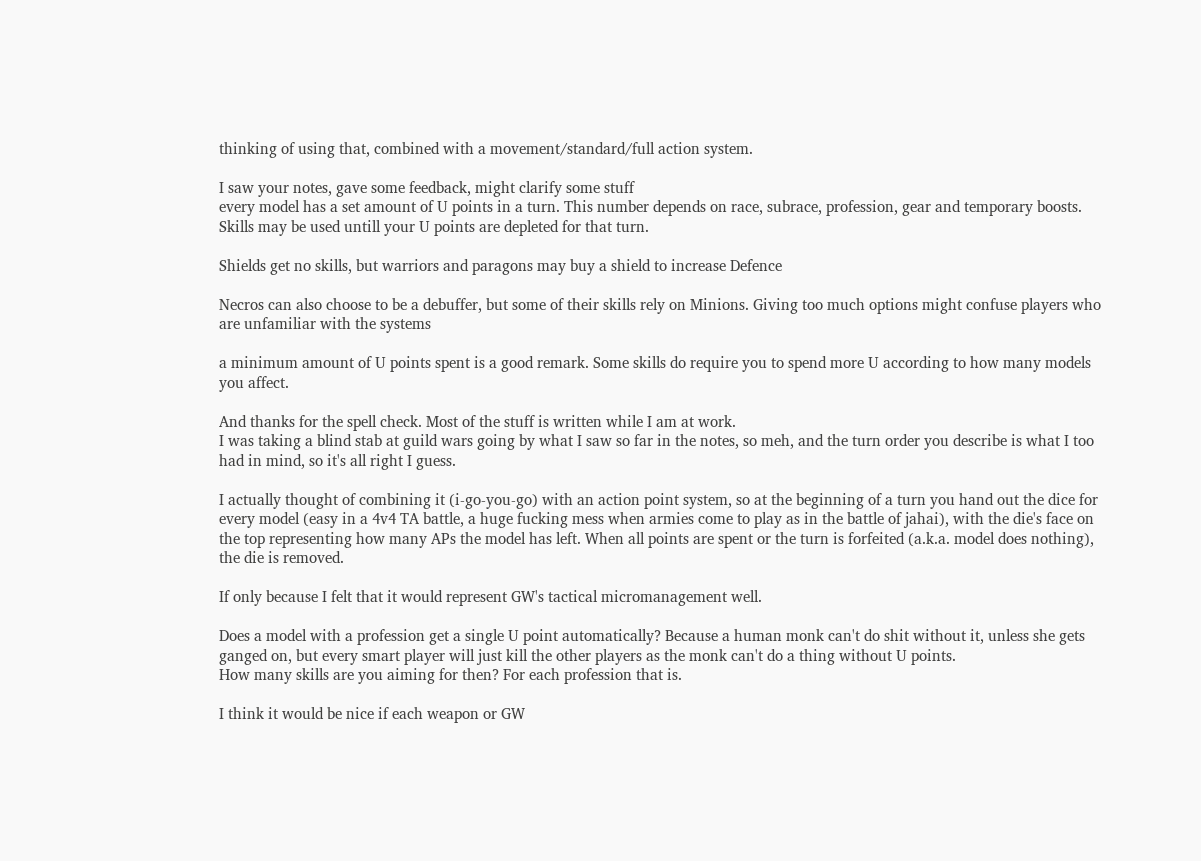thinking of using that, combined with a movement/standard/full action system.

I saw your notes, gave some feedback, might clarify some stuff
every model has a set amount of U points in a turn. This number depends on race, subrace, profession, gear and temporary boosts.
Skills may be used untill your U points are depleted for that turn.

Shields get no skills, but warriors and paragons may buy a shield to increase Defence

Necros can also choose to be a debuffer, but some of their skills rely on Minions. Giving too much options might confuse players who are unfamiliar with the systems

a minimum amount of U points spent is a good remark. Some skills do require you to spend more U according to how many models you affect.

And thanks for the spell check. Most of the stuff is written while I am at work.
I was taking a blind stab at guild wars going by what I saw so far in the notes, so meh, and the turn order you describe is what I too had in mind, so it's all right I guess.

I actually thought of combining it (i-go-you-go) with an action point system, so at the beginning of a turn you hand out the dice for every model (easy in a 4v4 TA battle, a huge fucking mess when armies come to play as in the battle of jahai), with the die's face on the top representing how many APs the model has left. When all points are spent or the turn is forfeited (a.k.a. model does nothing), the die is removed.

If only because I felt that it would represent GW's tactical micromanagement well.

Does a model with a profession get a single U point automatically? Because a human monk can't do shit without it, unless she gets ganged on, but every smart player will just kill the other players as the monk can't do a thing without U points.
How many skills are you aiming for then? For each profession that is.

I think it would be nice if each weapon or GW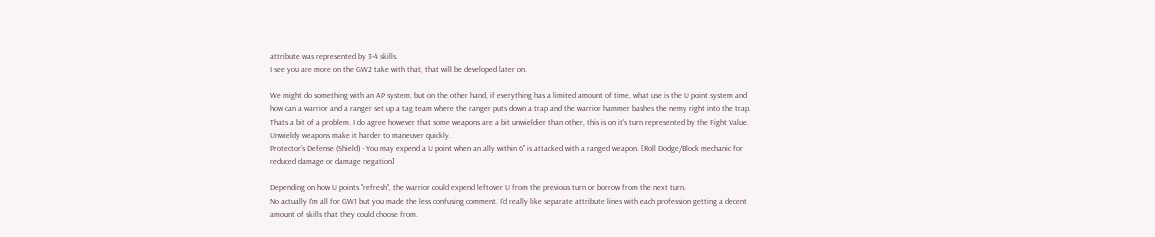attribute was represented by 3-4 skills.
I see you are more on the GW2 take with that, that will be developed later on.

We might do something with an AP system, but on the other hand, if everything has a limited amount of time, what use is the U point system and how can a warrior and a ranger set up a tag team where the ranger puts down a trap and the warrior hammer bashes the nemy right into the trap. Thats a bit of a problem. I do agree however that some weapons are a bit unwieldier than other, this is on it's turn represented by the Fight Value. Unwieldy weapons make it harder to maneuver quickly.
Protector's Defense (Shield) - You may expend a U point when an ally within 6" is attacked with a ranged weapon. [Roll Dodge/Block mechanic for reduced damage or damage negation]

Depending on how U points "refresh", the warrior could expend leftover U from the previous turn or borrow from the next turn.
No actually I'm all for GW1 but you made the less confusing comment. I'd really like separate attribute lines with each profession getting a decent amount of skills that they could choose from.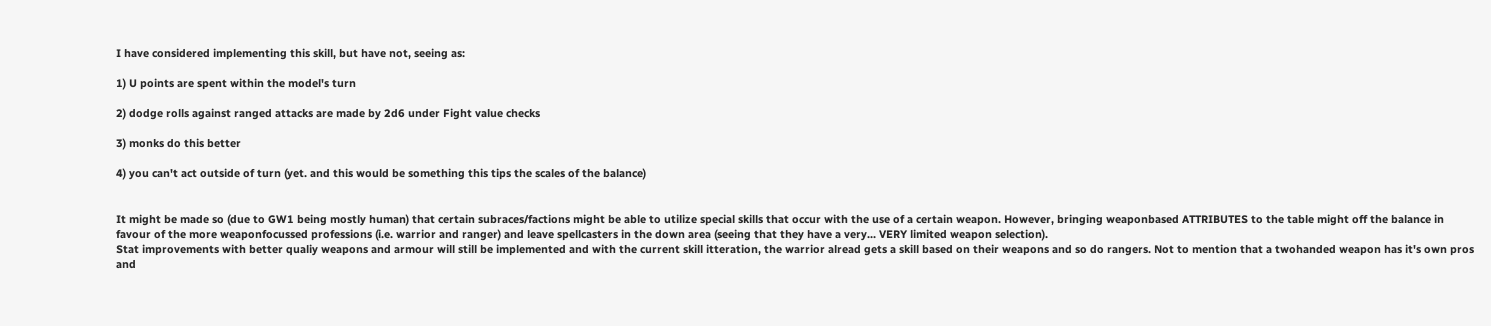I have considered implementing this skill, but have not, seeing as:

1) U points are spent within the model's turn

2) dodge rolls against ranged attacks are made by 2d6 under Fight value checks

3) monks do this better

4) you can't act outside of turn (yet. and this would be something this tips the scales of the balance)


It might be made so (due to GW1 being mostly human) that certain subraces/factions might be able to utilize special skills that occur with the use of a certain weapon. However, bringing weaponbased ATTRIBUTES to the table might off the balance in favour of the more weaponfocussed professions (i.e. warrior and ranger) and leave spellcasters in the down area (seeing that they have a very... VERY limited weapon selection).
Stat improvements with better qualiy weapons and armour will still be implemented and with the current skill itteration, the warrior alread gets a skill based on their weapons and so do rangers. Not to mention that a twohanded weapon has it's own pros and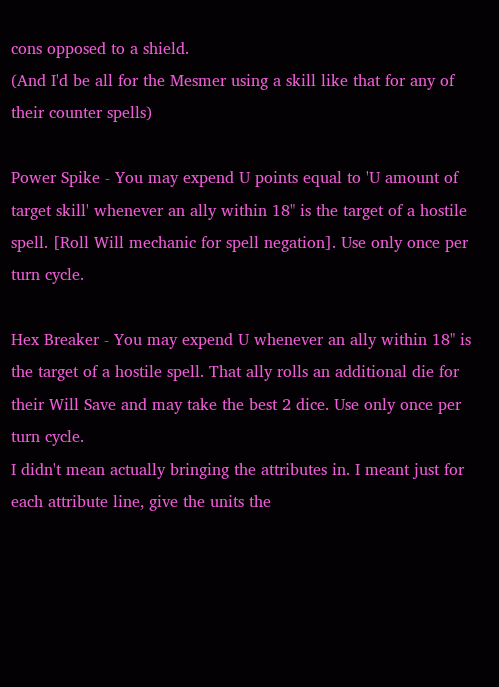cons opposed to a shield.
(And I'd be all for the Mesmer using a skill like that for any of their counter spells)

Power Spike - You may expend U points equal to 'U amount of target skill' whenever an ally within 18" is the target of a hostile spell. [Roll Will mechanic for spell negation]. Use only once per turn cycle.

Hex Breaker - You may expend U whenever an ally within 18" is the target of a hostile spell. That ally rolls an additional die for their Will Save and may take the best 2 dice. Use only once per turn cycle.
I didn't mean actually bringing the attributes in. I meant just for each attribute line, give the units the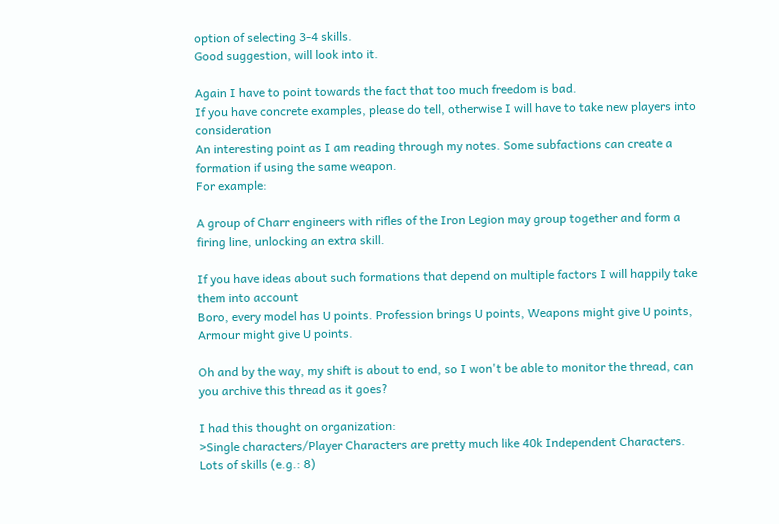option of selecting 3-4 skills.
Good suggestion, will look into it.

Again I have to point towards the fact that too much freedom is bad.
If you have concrete examples, please do tell, otherwise I will have to take new players into consideration
An interesting point as I am reading through my notes. Some subfactions can create a formation if using the same weapon.
For example:

A group of Charr engineers with rifles of the Iron Legion may group together and form a firing line, unlocking an extra skill.

If you have ideas about such formations that depend on multiple factors I will happily take them into account
Boro, every model has U points. Profession brings U points, Weapons might give U points, Armour might give U points.

Oh and by the way, my shift is about to end, so I won't be able to monitor the thread, can you archive this thread as it goes?

I had this thought on organization:
>Single characters/Player Characters are pretty much like 40k Independent Characters. Lots of skills (e.g.: 8)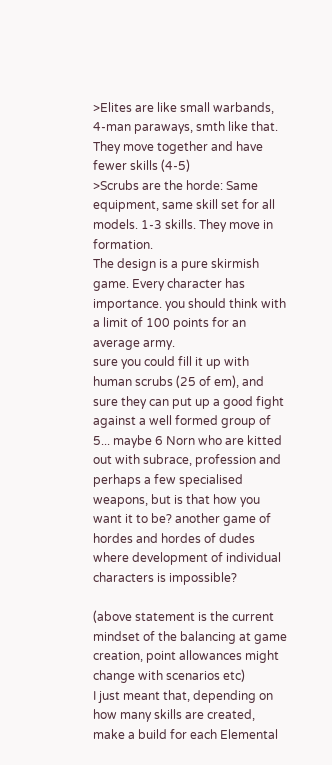>Elites are like small warbands, 4-man paraways, smth like that. They move together and have fewer skills (4-5)
>Scrubs are the horde: Same equipment, same skill set for all models. 1-3 skills. They move in formation.
The design is a pure skirmish game. Every character has importance. you should think with a limit of 100 points for an average army.
sure you could fill it up with human scrubs (25 of em), and sure they can put up a good fight against a well formed group of 5... maybe 6 Norn who are kitted out with subrace, profession and perhaps a few specialised weapons, but is that how you want it to be? another game of hordes and hordes of dudes where development of individual characters is impossible?

(above statement is the current mindset of the balancing at game creation, point allowances might change with scenarios etc)
I just meant that, depending on how many skills are created, make a build for each Elemental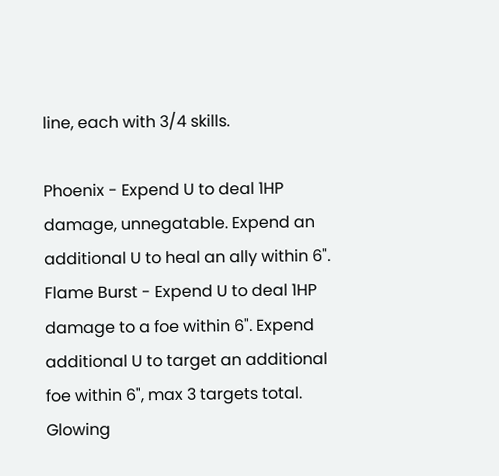line, each with 3/4 skills.

Phoenix - Expend U to deal 1HP damage, unnegatable. Expend an additional U to heal an ally within 6".
Flame Burst - Expend U to deal 1HP damage to a foe within 6". Expend additional U to target an additional foe within 6", max 3 targets total.
Glowing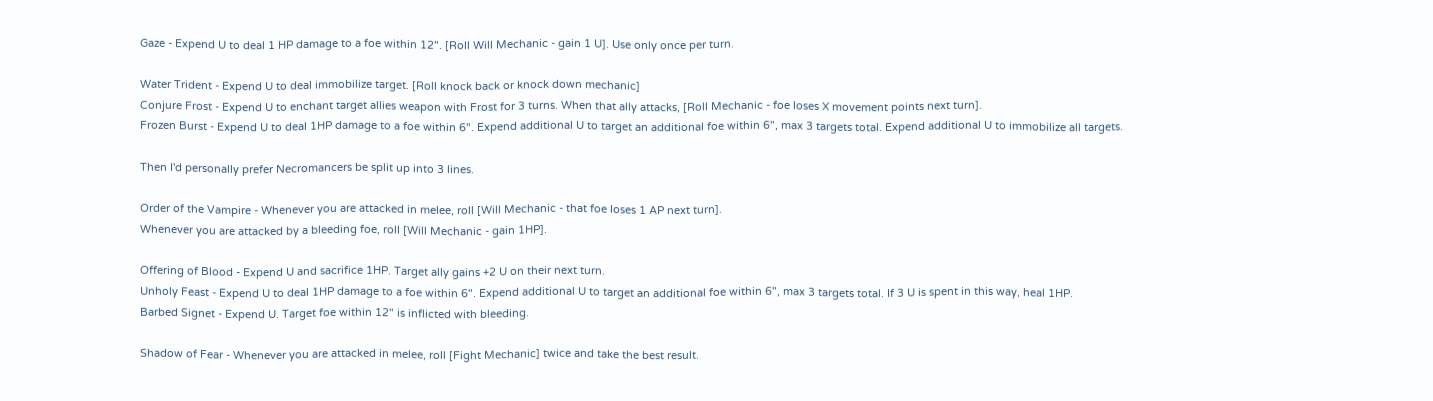Gaze - Expend U to deal 1 HP damage to a foe within 12". [Roll Will Mechanic - gain 1 U]. Use only once per turn.

Water Trident - Expend U to deal immobilize target. [Roll knock back or knock down mechanic]
Conjure Frost - Expend U to enchant target allies weapon with Frost for 3 turns. When that ally attacks, [Roll Mechanic - foe loses X movement points next turn].
Frozen Burst - Expend U to deal 1HP damage to a foe within 6". Expend additional U to target an additional foe within 6", max 3 targets total. Expend additional U to immobilize all targets.

Then I'd personally prefer Necromancers be split up into 3 lines.

Order of the Vampire - Whenever you are attacked in melee, roll [Will Mechanic - that foe loses 1 AP next turn].
Whenever you are attacked by a bleeding foe, roll [Will Mechanic - gain 1HP].

Offering of Blood - Expend U and sacrifice 1HP. Target ally gains +2 U on their next turn.
Unholy Feast - Expend U to deal 1HP damage to a foe within 6". Expend additional U to target an additional foe within 6", max 3 targets total. If 3 U is spent in this way, heal 1HP.
Barbed Signet - Expend U. Target foe within 12" is inflicted with bleeding.

Shadow of Fear - Whenever you are attacked in melee, roll [Fight Mechanic] twice and take the best result.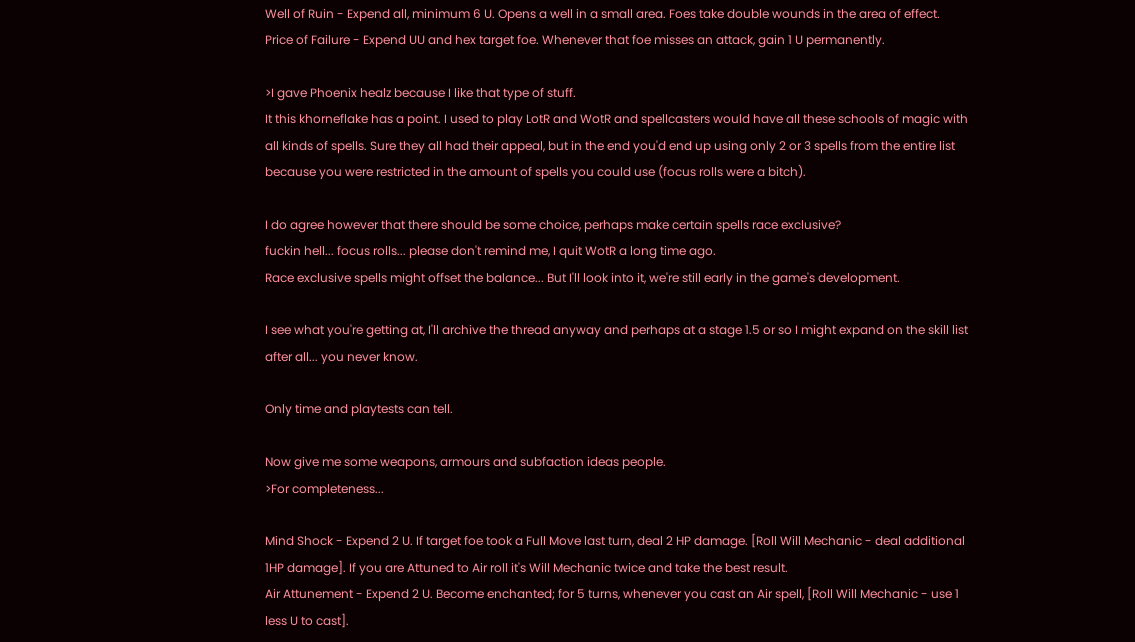Well of Ruin - Expend all, minimum 6 U. Opens a well in a small area. Foes take double wounds in the area of effect.
Price of Failure - Expend UU and hex target foe. Whenever that foe misses an attack, gain 1 U permanently.

>I gave Phoenix healz because I like that type of stuff.
It this khorneflake has a point. I used to play LotR and WotR and spellcasters would have all these schools of magic with all kinds of spells. Sure they all had their appeal, but in the end you'd end up using only 2 or 3 spells from the entire list because you were restricted in the amount of spells you could use (focus rolls were a bitch).

I do agree however that there should be some choice, perhaps make certain spells race exclusive?
fuckin hell... focus rolls... please don't remind me, I quit WotR a long time ago.
Race exclusive spells might offset the balance... But I'll look into it, we're still early in the game's development.

I see what you're getting at, I'll archive the thread anyway and perhaps at a stage 1.5 or so I might expand on the skill list after all... you never know.

Only time and playtests can tell.

Now give me some weapons, armours and subfaction ideas people.
>For completeness...

Mind Shock - Expend 2 U. If target foe took a Full Move last turn, deal 2 HP damage. [Roll Will Mechanic - deal additional 1HP damage]. If you are Attuned to Air roll it's Will Mechanic twice and take the best result.
Air Attunement - Expend 2 U. Become enchanted; for 5 turns, whenever you cast an Air spell, [Roll Will Mechanic - use 1 less U to cast].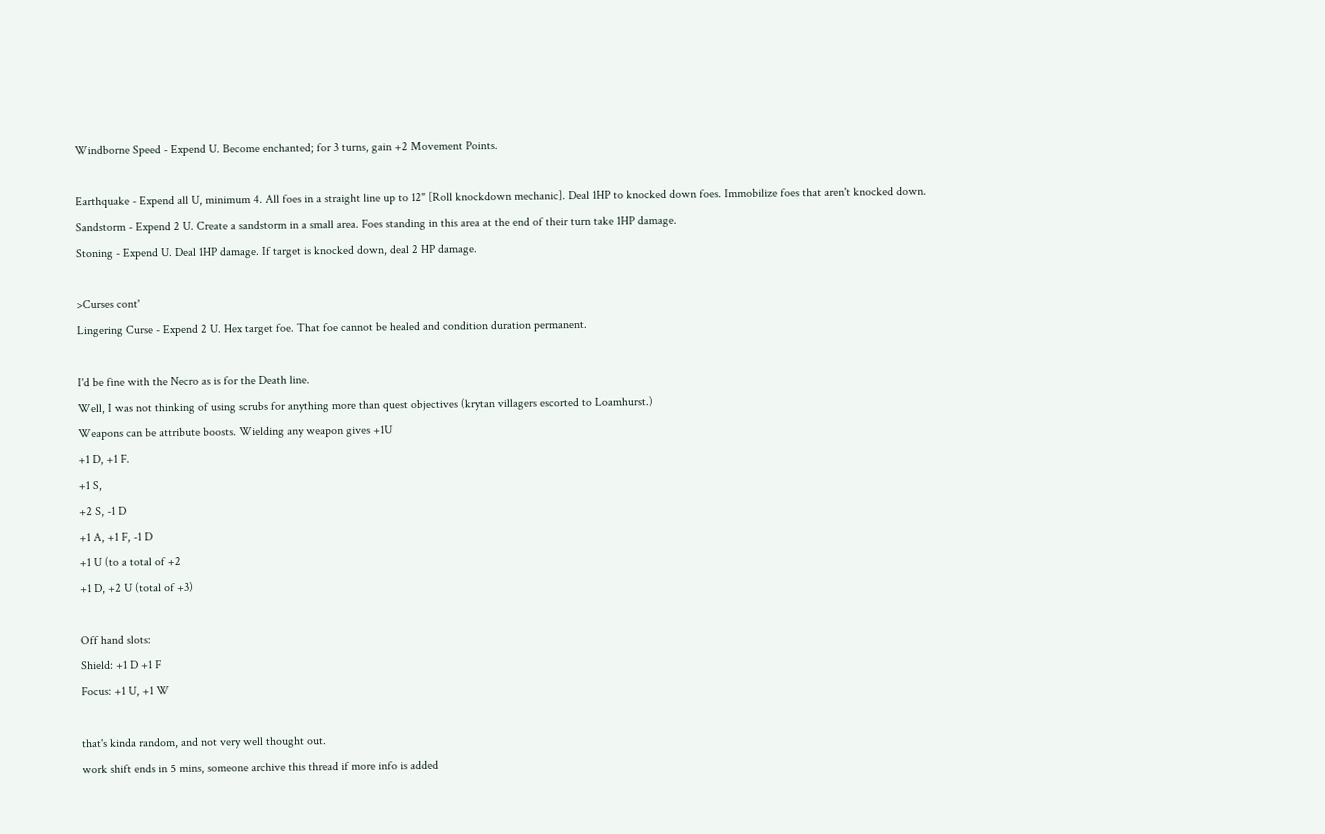Windborne Speed - Expend U. Become enchanted; for 3 turns, gain +2 Movement Points.

Earthquake - Expend all U, minimum 4. All foes in a straight line up to 12" [Roll knockdown mechanic]. Deal 1HP to knocked down foes. Immobilize foes that aren't knocked down.
Sandstorm - Expend 2 U. Create a sandstorm in a small area. Foes standing in this area at the end of their turn take 1HP damage.
Stoning - Expend U. Deal 1HP damage. If target is knocked down, deal 2 HP damage.

>Curses cont'
Lingering Curse - Expend 2 U. Hex target foe. That foe cannot be healed and condition duration permanent.

I'd be fine with the Necro as is for the Death line.
Well, I was not thinking of using scrubs for anything more than quest objectives (krytan villagers escorted to Loamhurst.)
Weapons can be attribute boosts. Wielding any weapon gives +1U
+1 D, +1 F.
+1 S,
+2 S, -1 D
+1 A, +1 F, -1 D
+1 U (to a total of +2
+1 D, +2 U (total of +3)

Off hand slots:
Shield: +1 D +1 F
Focus: +1 U, +1 W

that's kinda random, and not very well thought out.
work shift ends in 5 mins, someone archive this thread if more info is added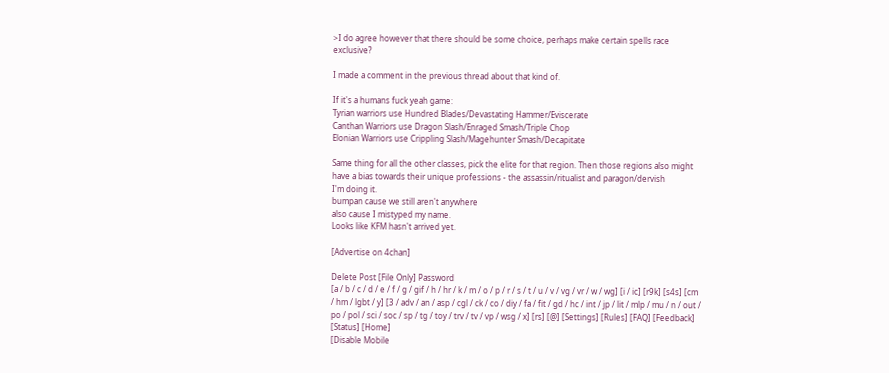>I do agree however that there should be some choice, perhaps make certain spells race exclusive?

I made a comment in the previous thread about that kind of.

If it's a humans fuck yeah game:
Tyrian warriors use Hundred Blades/Devastating Hammer/Eviscerate
Canthan Warriors use Dragon Slash/Enraged Smash/Triple Chop
Elonian Warriors use Crippling Slash/Magehunter Smash/Decapitate

Same thing for all the other classes, pick the elite for that region. Then those regions also might have a bias towards their unique professions - the assassin/ritualist and paragon/dervish
I'm doing it.
bumpan cause we still aren't anywhere
also cause I mistyped my name.
Looks like KFM hasn't arrived yet.

[Advertise on 4chan]

Delete Post [File Only] Password
[a / b / c / d / e / f / g / gif / h / hr / k / m / o / p / r / s / t / u / v / vg / vr / w / wg] [i / ic] [r9k] [s4s] [cm / hm / lgbt / y] [3 / adv / an / asp / cgl / ck / co / diy / fa / fit / gd / hc / int / jp / lit / mlp / mu / n / out / po / pol / sci / soc / sp / tg / toy / trv / tv / vp / wsg / x] [rs] [@] [Settings] [Rules] [FAQ] [Feedback] [Status] [Home]
[Disable Mobile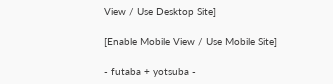View / Use Desktop Site]

[Enable Mobile View / Use Mobile Site]

- futaba + yotsuba -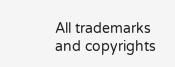All trademarks and copyrights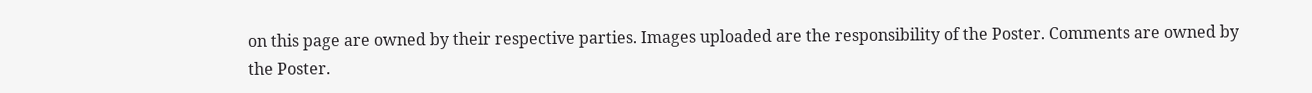on this page are owned by their respective parties. Images uploaded are the responsibility of the Poster. Comments are owned by the Poster.